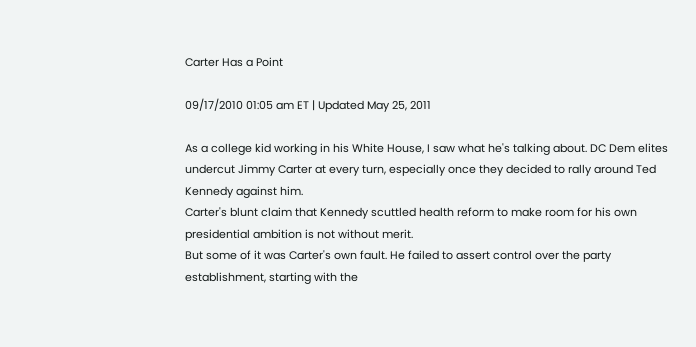Carter Has a Point

09/17/2010 01:05 am ET | Updated May 25, 2011

As a college kid working in his White House, I saw what he's talking about. DC Dem elites undercut Jimmy Carter at every turn, especially once they decided to rally around Ted Kennedy against him.
Carter's blunt claim that Kennedy scuttled health reform to make room for his own presidential ambition is not without merit.
But some of it was Carter's own fault. He failed to assert control over the party establishment, starting with the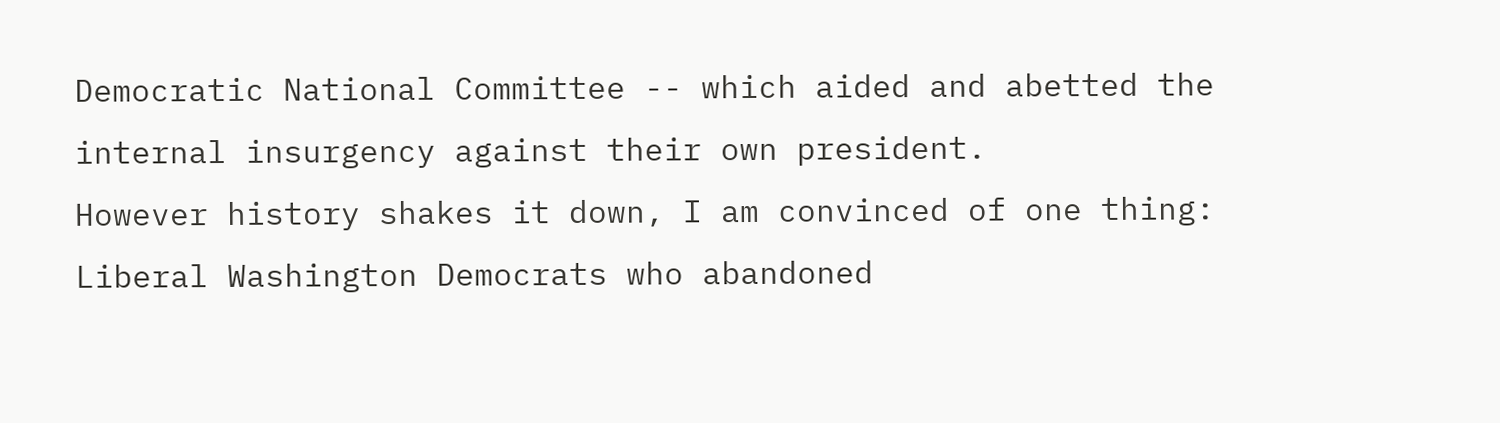Democratic National Committee -- which aided and abetted the internal insurgency against their own president.
However history shakes it down, I am convinced of one thing: Liberal Washington Democrats who abandoned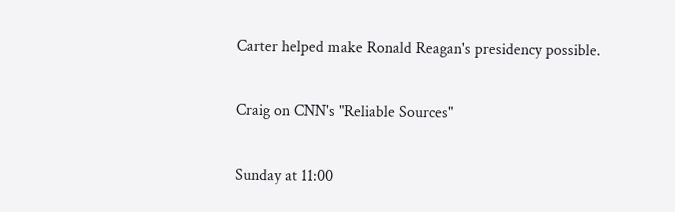Carter helped make Ronald Reagan's presidency possible.

Craig on CNN's "Reliable Sources"

Sunday at 11:00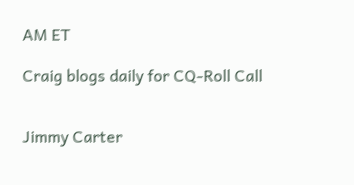AM ET

Craig blogs daily for CQ-Roll Call


Jimmy Carter